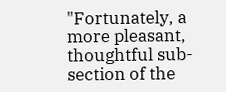"Fortunately, a more pleasant, thoughtful sub-section of the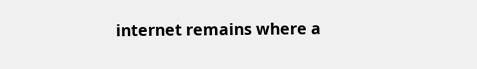internet remains where a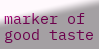marker of good taste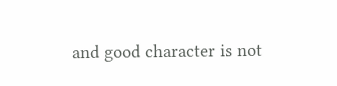and good character is not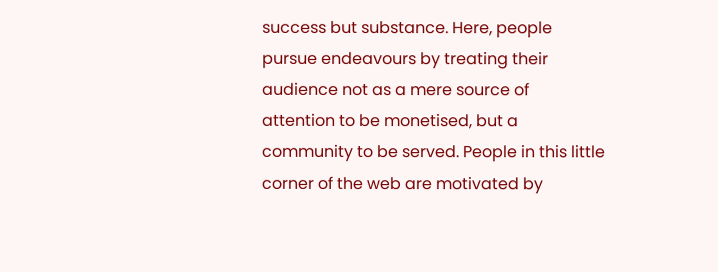success but substance. Here, people pursue endeavours by treating their audience not as a mere source of attention to be monetised, but a community to be served. People in this little corner of the web are motivated by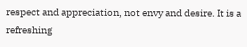respect and appreciation, not envy and desire. It is a refreshing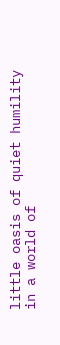little oasis of quiet humility in a world of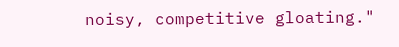noisy, competitive gloating."